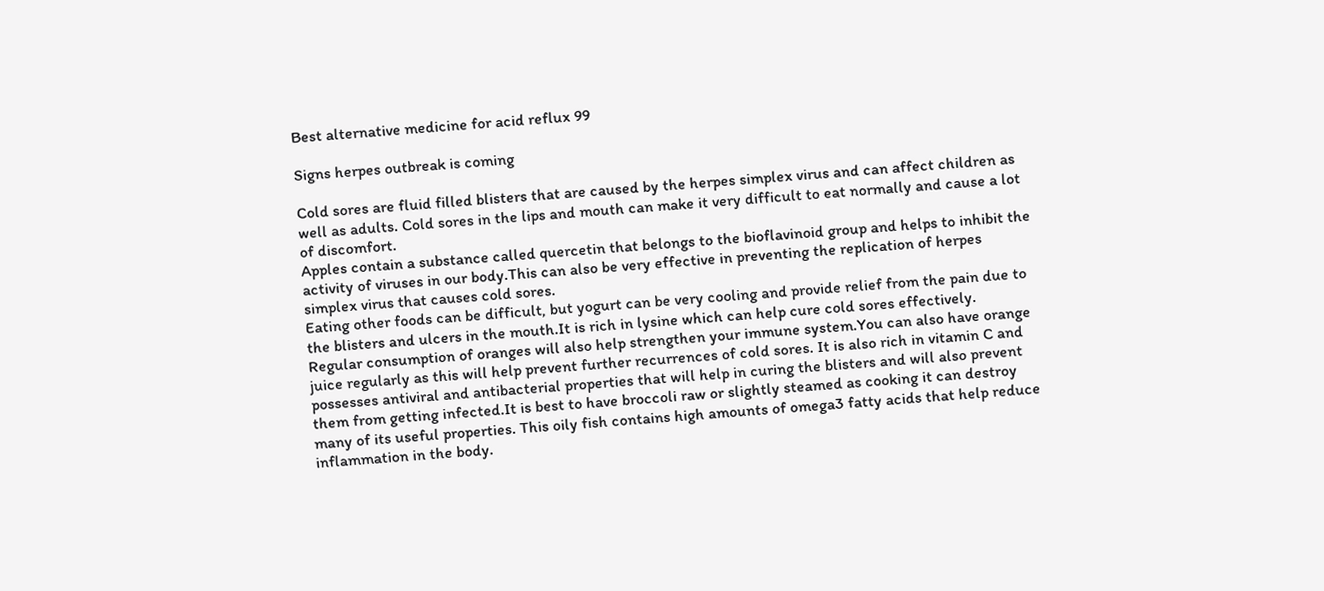Best alternative medicine for acid reflux 99

Signs herpes outbreak is coming

Cold sores are fluid filled blisters that are caused by the herpes simplex virus and can affect children as well as adults. Cold sores in the lips and mouth can make it very difficult to eat normally and cause a lot of discomfort.
Apples contain a substance called quercetin that belongs to the bioflavinoid group and helps to inhibit the activity of viruses in our body.This can also be very effective in preventing the replication of herpes simplex virus that causes cold sores.
Eating other foods can be difficult, but yogurt can be very cooling and provide relief from the pain due to the blisters and ulcers in the mouth.It is rich in lysine which can help cure cold sores effectively.
Regular consumption of oranges will also help strengthen your immune system.You can also have orange juice regularly as this will help prevent further recurrences of cold sores. It is also rich in vitamin C and possesses antiviral and antibacterial properties that will help in curing the blisters and will also prevent them from getting infected.It is best to have broccoli raw or slightly steamed as cooking it can destroy many of its useful properties. This oily fish contains high amounts of omega3 fatty acids that help reduce inflammation in the body.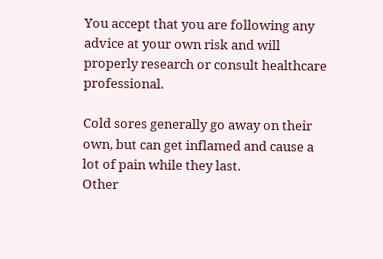You accept that you are following any advice at your own risk and will properly research or consult healthcare professional.

Cold sores generally go away on their own, but can get inflamed and cause a lot of pain while they last.
Other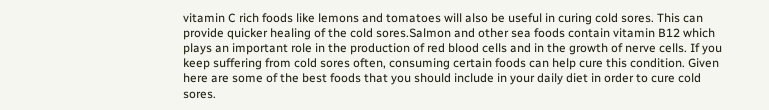vitamin C rich foods like lemons and tomatoes will also be useful in curing cold sores. This can provide quicker healing of the cold sores.Salmon and other sea foods contain vitamin B12 which plays an important role in the production of red blood cells and in the growth of nerve cells. If you keep suffering from cold sores often, consuming certain foods can help cure this condition. Given here are some of the best foods that you should include in your daily diet in order to cure cold sores.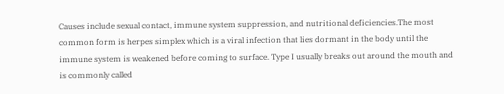Causes include sexual contact, immune system suppression, and nutritional deficiencies.The most common form is herpes simplex which is a viral infection that lies dormant in the body until the immune system is weakened before coming to surface. Type I usually breaks out around the mouth and is commonly called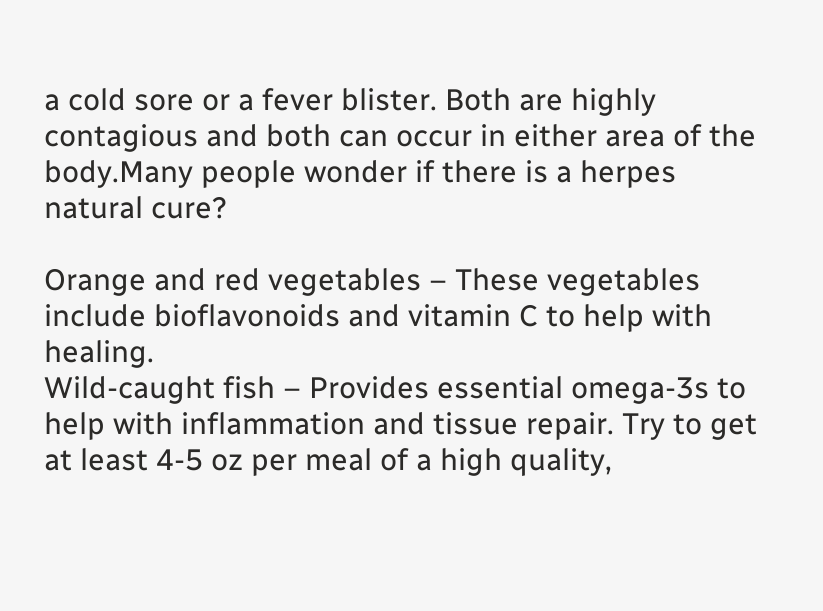a cold sore or a fever blister. Both are highly contagious and both can occur in either area of the body.Many people wonder if there is a herpes natural cure?

Orange and red vegetables – These vegetables include bioflavonoids and vitamin C to help with healing.
Wild-caught fish – Provides essential omega-3s to help with inflammation and tissue repair. Try to get at least 4-5 oz per meal of a high quality,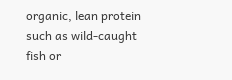organic, lean protein such as wild-caught fish or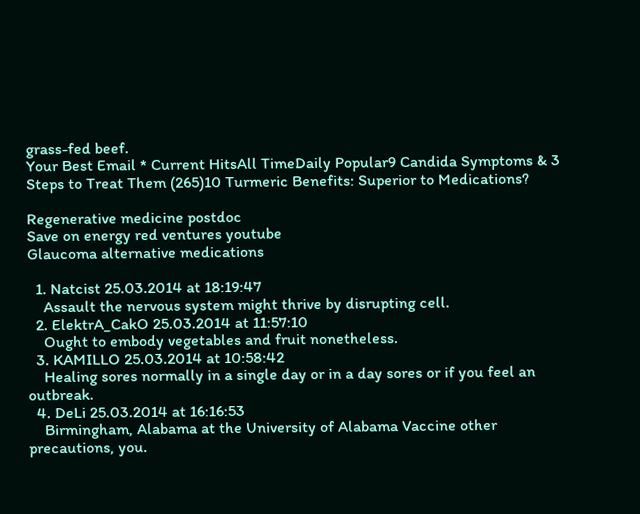grass-fed beef.
Your Best Email * Current HitsAll TimeDaily Popular9 Candida Symptoms & 3 Steps to Treat Them (265)10 Turmeric Benefits: Superior to Medications?

Regenerative medicine postdoc
Save on energy red ventures youtube
Glaucoma alternative medications

  1. Natcist 25.03.2014 at 18:19:47
    Assault the nervous system might thrive by disrupting cell.
  2. ElektrA_CakO 25.03.2014 at 11:57:10
    Ought to embody vegetables and fruit nonetheless.
  3. KAMILLO 25.03.2014 at 10:58:42
    Healing sores normally in a single day or in a day sores or if you feel an outbreak.
  4. DeLi 25.03.2014 at 16:16:53
    Birmingham, Alabama at the University of Alabama Vaccine other precautions, you.